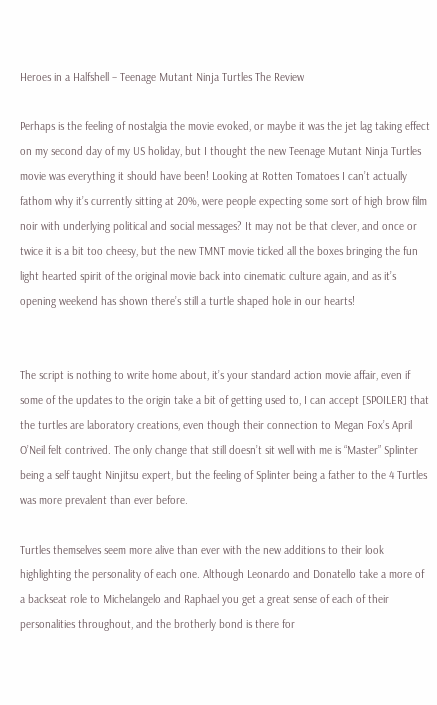Heroes in a Halfshell – Teenage Mutant Ninja Turtles The Review

Perhaps is the feeling of nostalgia the movie evoked, or maybe it was the jet lag taking effect on my second day of my US holiday, but I thought the new Teenage Mutant Ninja Turtles movie was everything it should have been! Looking at Rotten Tomatoes I can’t actually fathom why it’s currently sitting at 20%, were people expecting some sort of high brow film noir with underlying political and social messages? It may not be that clever, and once or twice it is a bit too cheesy, but the new TMNT movie ticked all the boxes bringing the fun light hearted spirit of the original movie back into cinematic culture again, and as it’s opening weekend has shown there’s still a turtle shaped hole in our hearts!


The script is nothing to write home about, it’s your standard action movie affair, even if some of the updates to the origin take a bit of getting used to, I can accept [SPOILER] that the turtles are laboratory creations, even though their connection to Megan Fox’s April O’Neil felt contrived. The only change that still doesn’t sit well with me is “Master” Splinter being a self taught Ninjitsu expert, but the feeling of Splinter being a father to the 4 Turtles was more prevalent than ever before.

Turtles themselves seem more alive than ever with the new additions to their look highlighting the personality of each one. Although Leonardo and Donatello take a more of a backseat role to Michelangelo and Raphael you get a great sense of each of their personalities throughout, and the brotherly bond is there for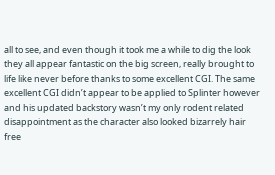all to see, and even though it took me a while to dig the look they all appear fantastic on the big screen, really brought to life like never before thanks to some excellent CGI. The same excellent CGI didn’t appear to be applied to Splinter however and his updated backstory wasn’t my only rodent related disappointment as the character also looked bizarrely hair free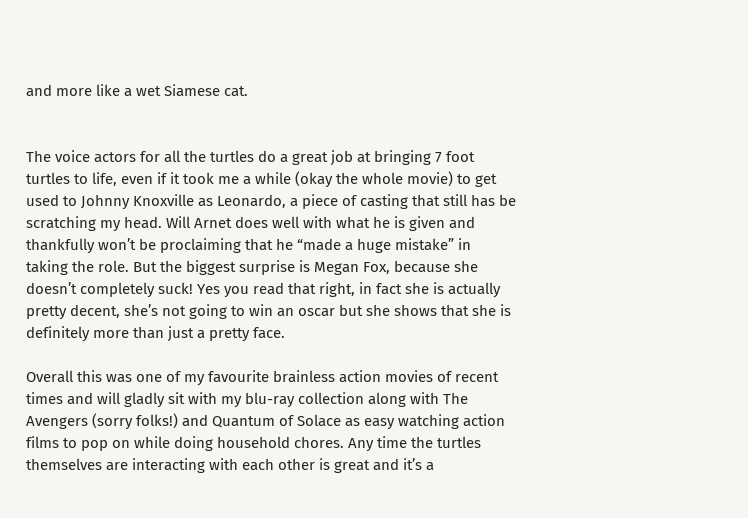and more like a wet Siamese cat.


The voice actors for all the turtles do a great job at bringing 7 foot turtles to life, even if it took me a while (okay the whole movie) to get used to Johnny Knoxville as Leonardo, a piece of casting that still has be scratching my head. Will Arnet does well with what he is given and thankfully won’t be proclaiming that he “made a huge mistake” in taking the role. But the biggest surprise is Megan Fox, because she doesn’t completely suck! Yes you read that right, in fact she is actually pretty decent, she’s not going to win an oscar but she shows that she is definitely more than just a pretty face.

Overall this was one of my favourite brainless action movies of recent times and will gladly sit with my blu-ray collection along with The Avengers (sorry folks!) and Quantum of Solace as easy watching action films to pop on while doing household chores. Any time the turtles themselves are interacting with each other is great and it’s a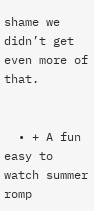shame we didn’t get even more of that.


  • + A fun easy to watch summer romp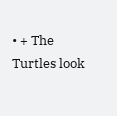• + The Turtles look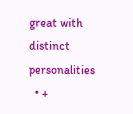great with distinct personalities
  • +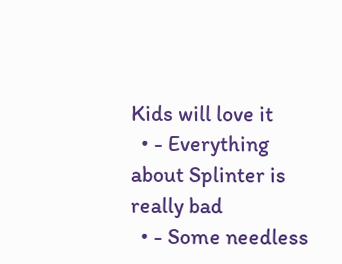Kids will love it
  • - Everything about Splinter is really bad
  • - Some needless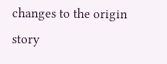changes to the origin story